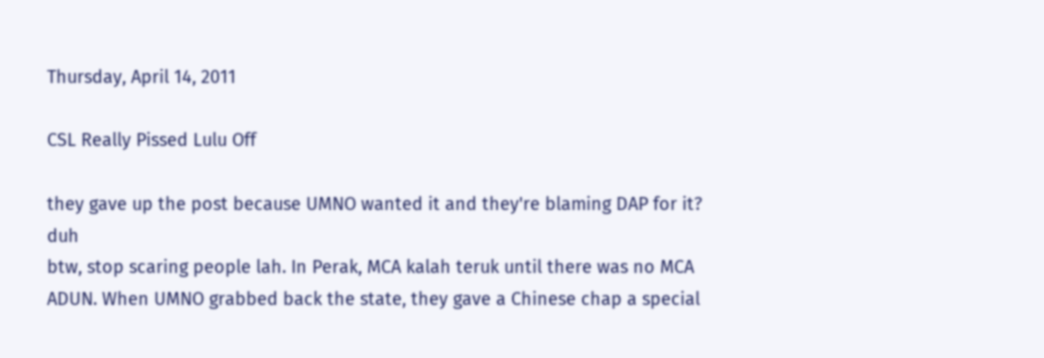Thursday, April 14, 2011

CSL Really Pissed Lulu Off

they gave up the post because UMNO wanted it and they're blaming DAP for it? duh
btw, stop scaring people lah. In Perak, MCA kalah teruk until there was no MCA ADUN. When UMNO grabbed back the state, they gave a Chinese chap a special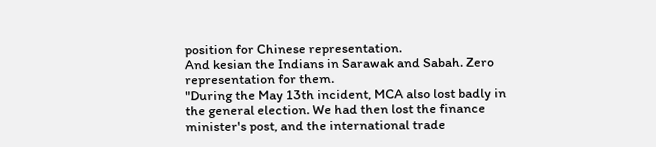position for Chinese representation.
And kesian the Indians in Sarawak and Sabah. Zero representation for them.
"During the May 13th incident, MCA also lost badly in the general election. We had then lost the finance minister's post, and the international trade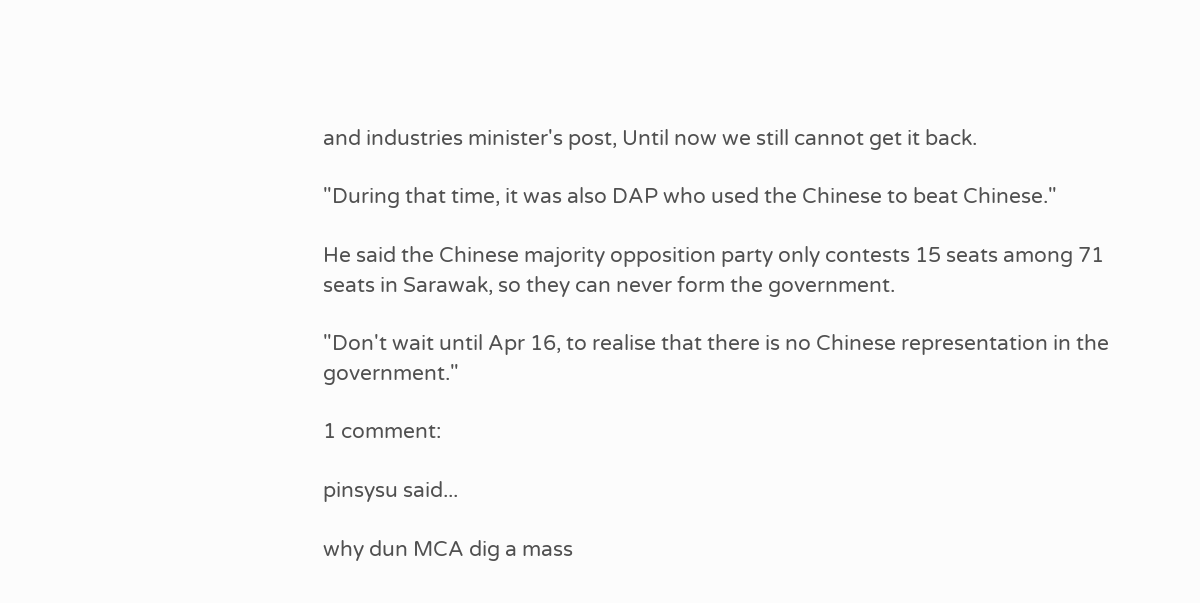and industries minister's post, Until now we still cannot get it back.

"During that time, it was also DAP who used the Chinese to beat Chinese."

He said the Chinese majority opposition party only contests 15 seats among 71 seats in Sarawak, so they can never form the government.

"Don't wait until Apr 16, to realise that there is no Chinese representation in the government."

1 comment:

pinsysu said...

why dun MCA dig a mass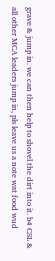grave & jump in. we can then help to shovel the dirt into it. b4 CSL & all other MCA leaders jump in, pls leave us a note wat food wud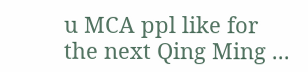u MCA ppl like for the next Qing Ming ...